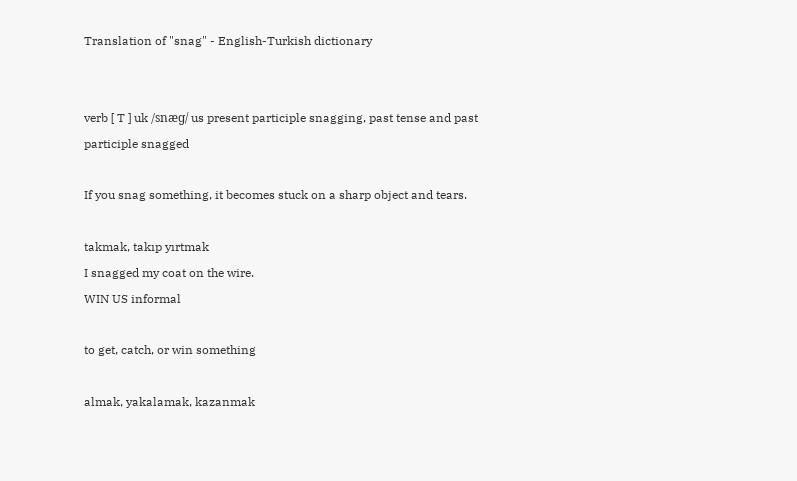Translation of "snag" - English-Turkish dictionary


verb [ T ] uk /snæɡ/ us present participle snagging, past tense and past participle snagged

If you snag something, it becomes stuck on a sharp object and tears.

takmak, takıp yırtmak
I snagged my coat on the wire.
WIN US informal

to get, catch, or win something

almak, yakalamak, kazanmak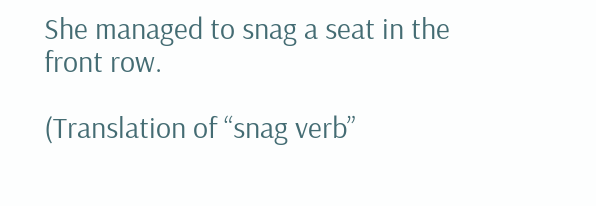She managed to snag a seat in the front row.

(Translation of “snag verb”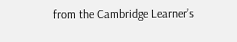from the Cambridge Learner’s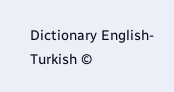Dictionary English-Turkish ©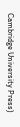Cambridge University Press)